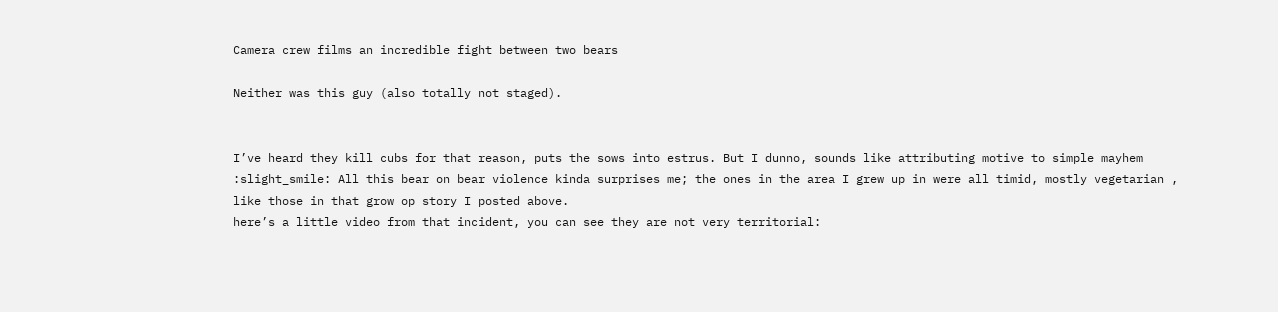Camera crew films an incredible fight between two bears

Neither was this guy (also totally not staged).


I’ve heard they kill cubs for that reason, puts the sows into estrus. But I dunno, sounds like attributing motive to simple mayhem :slight_smile: All this bear on bear violence kinda surprises me; the ones in the area I grew up in were all timid, mostly vegetarian , like those in that grow op story I posted above.
here’s a little video from that incident, you can see they are not very territorial: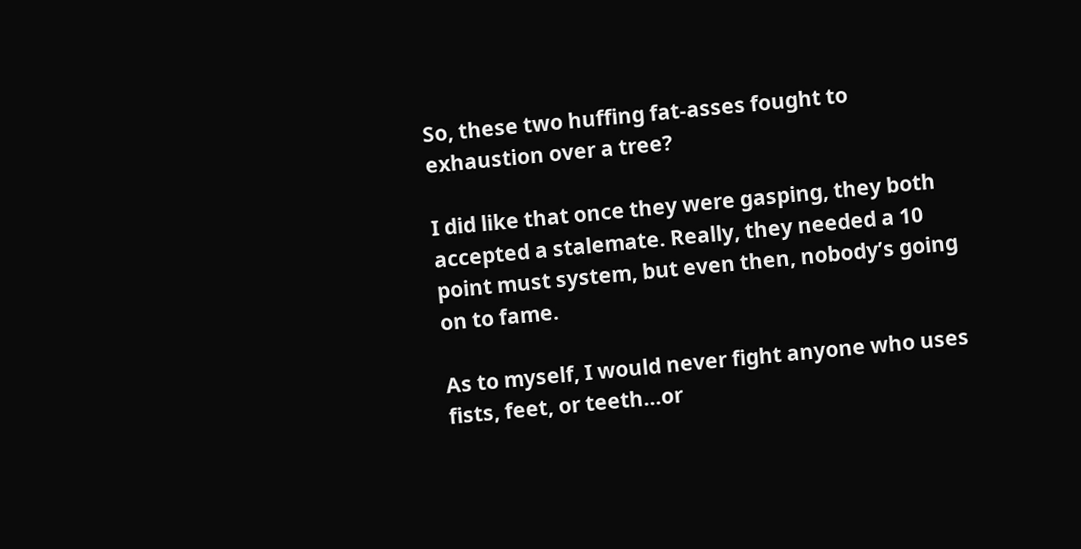So, these two huffing fat-asses fought to exhaustion over a tree?

I did like that once they were gasping, they both accepted a stalemate. Really, they needed a 10 point must system, but even then, nobody’s going on to fame.

As to myself, I would never fight anyone who uses fists, feet, or teeth…or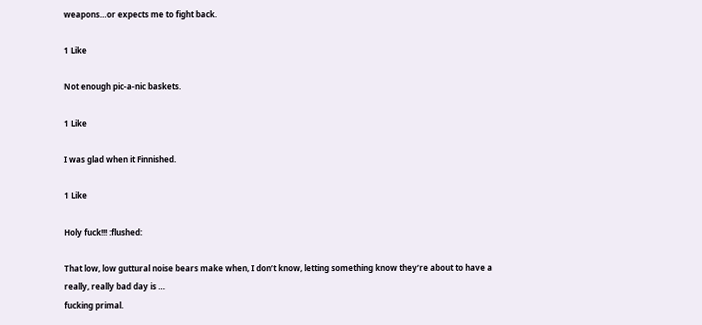weapons…or expects me to fight back.

1 Like

Not enough pic-a-nic baskets.

1 Like

I was glad when it Finnished.

1 Like

Holy fuck!!! :flushed:

That low, low guttural noise bears make when, I don’t know, letting something know they’re about to have a really, really bad day is …
fucking primal.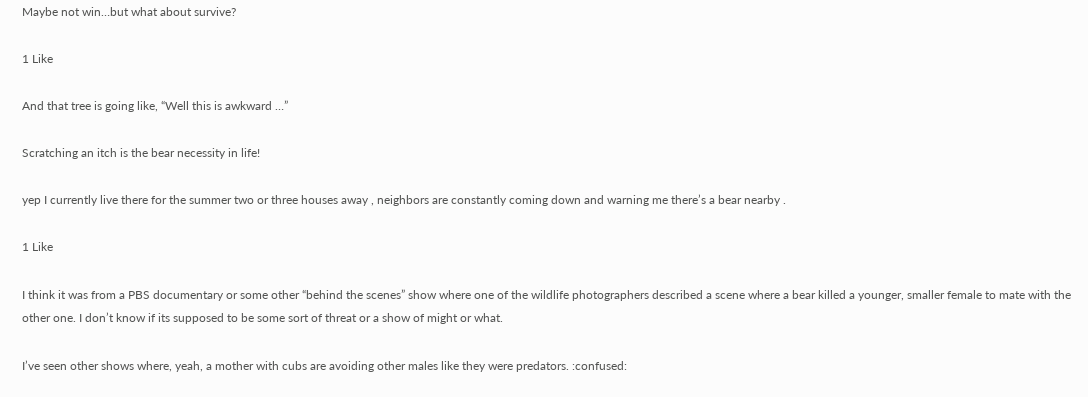Maybe not win…but what about survive?

1 Like

And that tree is going like, “Well this is awkward …”

Scratching an itch is the bear necessity in life!

yep I currently live there for the summer two or three houses away , neighbors are constantly coming down and warning me there’s a bear nearby .

1 Like

I think it was from a PBS documentary or some other “behind the scenes” show where one of the wildlife photographers described a scene where a bear killed a younger, smaller female to mate with the other one. I don’t know if its supposed to be some sort of threat or a show of might or what.

I’ve seen other shows where, yeah, a mother with cubs are avoiding other males like they were predators. :confused: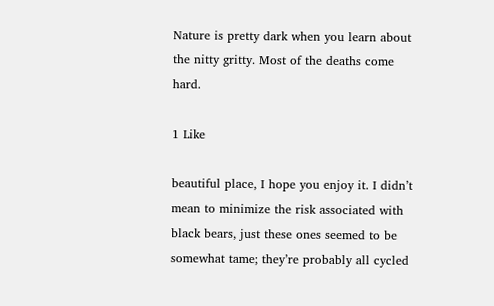Nature is pretty dark when you learn about the nitty gritty. Most of the deaths come hard.

1 Like

beautiful place, I hope you enjoy it. I didn’t mean to minimize the risk associated with black bears, just these ones seemed to be somewhat tame; they’re probably all cycled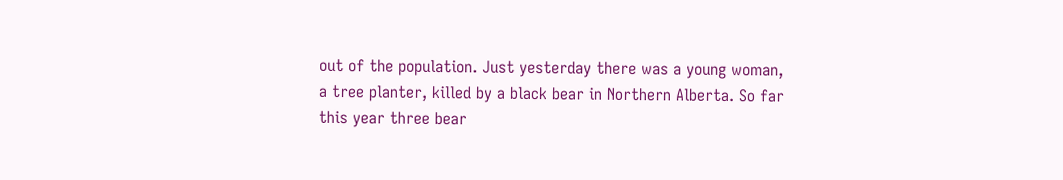out of the population. Just yesterday there was a young woman, a tree planter, killed by a black bear in Northern Alberta. So far this year three bear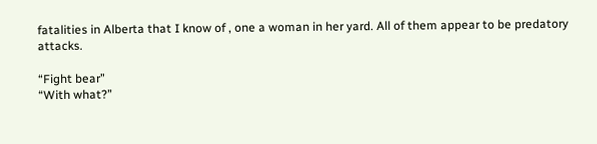fatalities in Alberta that I know of , one a woman in her yard. All of them appear to be predatory attacks.

“Fight bear”
“With what?”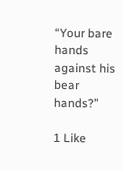“Your bare hands against his bear hands?”

1 Like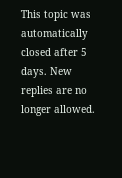This topic was automatically closed after 5 days. New replies are no longer allowed.